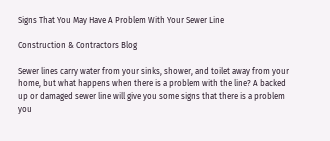Signs That You May Have A Problem With Your Sewer Line

Construction & Contractors Blog

Sewer lines carry water from your sinks, shower, and toilet away from your home, but what happens when there is a problem with the line? A backed up or damaged sewer line will give you some signs that there is a problem you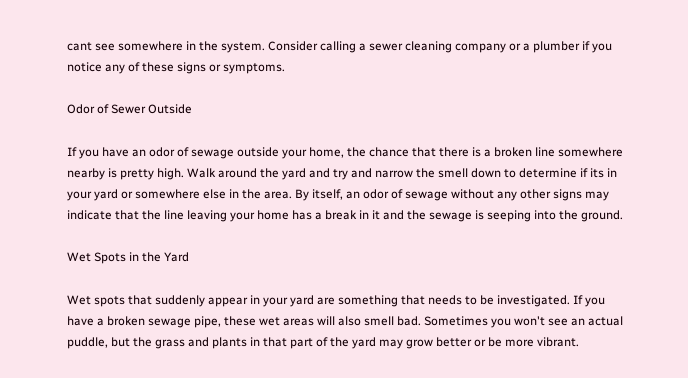cant see somewhere in the system. Consider calling a sewer cleaning company or a plumber if you notice any of these signs or symptoms.

Odor of Sewer Outside

If you have an odor of sewage outside your home, the chance that there is a broken line somewhere nearby is pretty high. Walk around the yard and try and narrow the smell down to determine if its in your yard or somewhere else in the area. By itself, an odor of sewage without any other signs may indicate that the line leaving your home has a break in it and the sewage is seeping into the ground.

Wet Spots in the Yard

Wet spots that suddenly appear in your yard are something that needs to be investigated. If you have a broken sewage pipe, these wet areas will also smell bad. Sometimes you won't see an actual puddle, but the grass and plants in that part of the yard may grow better or be more vibrant.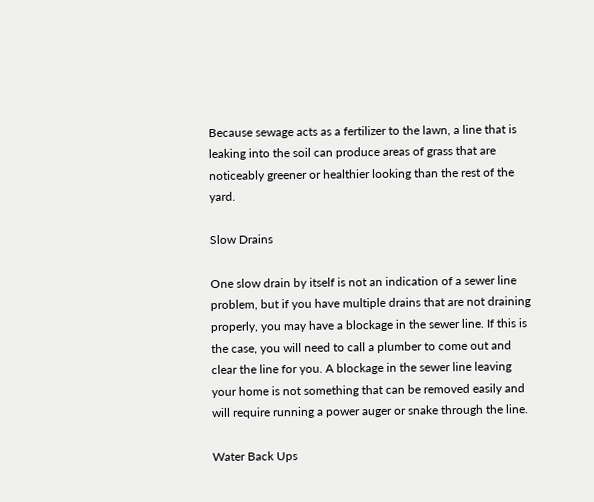Because sewage acts as a fertilizer to the lawn, a line that is leaking into the soil can produce areas of grass that are noticeably greener or healthier looking than the rest of the yard.

Slow Drains

One slow drain by itself is not an indication of a sewer line problem, but if you have multiple drains that are not draining properly, you may have a blockage in the sewer line. If this is the case, you will need to call a plumber to come out and clear the line for you. A blockage in the sewer line leaving your home is not something that can be removed easily and will require running a power auger or snake through the line.

Water Back Ups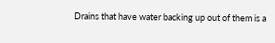Drains that have water backing up out of them is a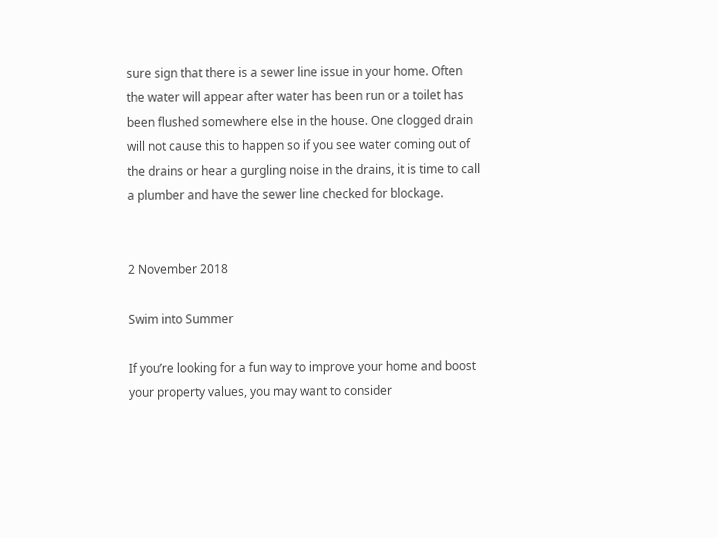sure sign that there is a sewer line issue in your home. Often the water will appear after water has been run or a toilet has been flushed somewhere else in the house. One clogged drain will not cause this to happen so if you see water coming out of the drains or hear a gurgling noise in the drains, it is time to call a plumber and have the sewer line checked for blockage.


2 November 2018

Swim into Summer

If you’re looking for a fun way to improve your home and boost your property values, you may want to consider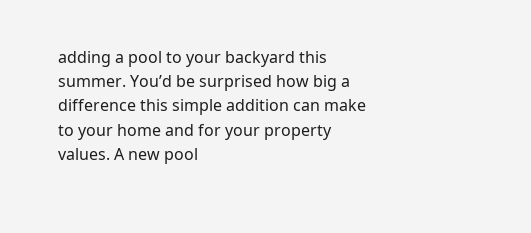adding a pool to your backyard this summer. You’d be surprised how big a difference this simple addition can make to your home and for your property values. A new pool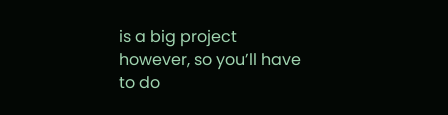is a big project however, so you’ll have to do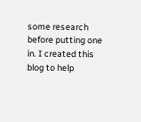some research before putting one in. I created this blog to help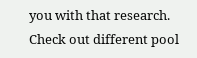you with that research. Check out different pool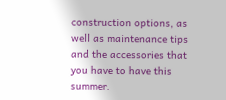construction options, as well as maintenance tips and the accessories that you have to have this summer.